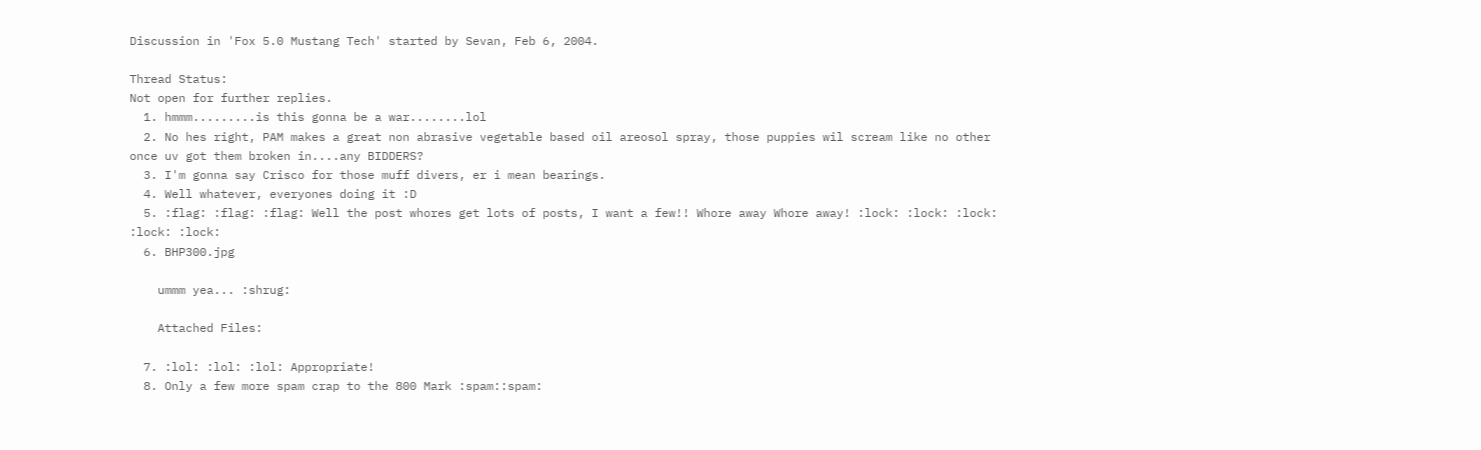Discussion in 'Fox 5.0 Mustang Tech' started by Sevan, Feb 6, 2004.

Thread Status:
Not open for further replies.
  1. hmmm.........is this gonna be a war........lol
  2. No hes right, PAM makes a great non abrasive vegetable based oil areosol spray, those puppies wil scream like no other once uv got them broken in....any BIDDERS?
  3. I'm gonna say Crisco for those muff divers, er i mean bearings.
  4. Well whatever, everyones doing it :D
  5. :flag: :flag: :flag: Well the post whores get lots of posts, I want a few!! Whore away Whore away! :lock: :lock: :lock: :lock: :lock:
  6. BHP300.jpg

    ummm yea... :shrug:

    Attached Files:

  7. :lol: :lol: :lol: Appropriate!
  8. Only a few more spam crap to the 800 Mark :spam::spam: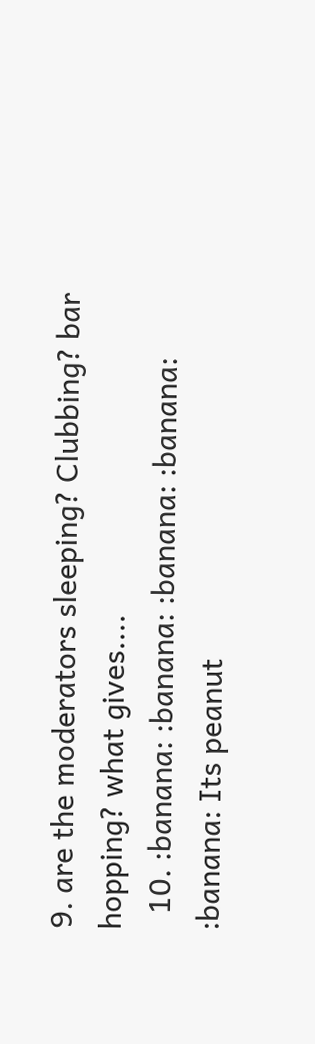9. are the moderators sleeping? Clubbing? bar hopping? what gives....
  10. :banana: :banana: :banana: :banana: :banana: Its peanut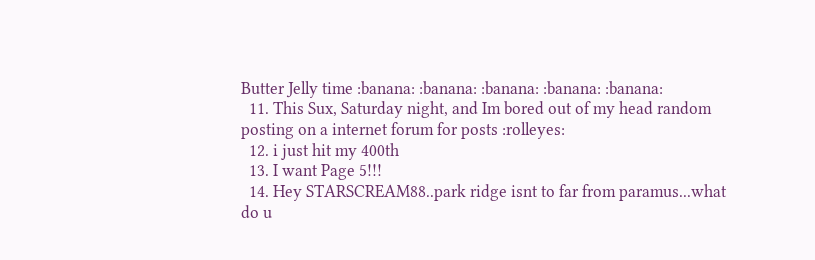Butter Jelly time :banana: :banana: :banana: :banana: :banana:
  11. This Sux, Saturday night, and Im bored out of my head random posting on a internet forum for posts :rolleyes:
  12. i just hit my 400th
  13. I want Page 5!!!
  14. Hey STARSCREAM88..park ridge isnt to far from paramus...what do u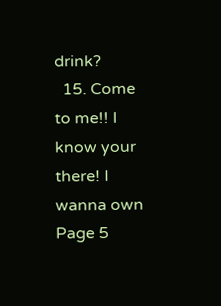drink?
  15. Come to me!! I know your there! I wanna own Page 5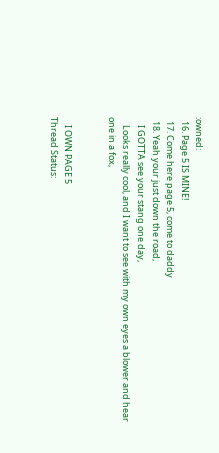:owned:
  16. Page 5 IS MINE!
  17. Come here page 5, come to daddy
  18. Yeah your just down the road,
    I GOTTA see your stang one day,
    Looks really cool, and I want to see with my own eyes a blower and hear one in a fox,


    I OWN PAGE 5
Thread Status: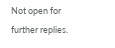Not open for further replies.